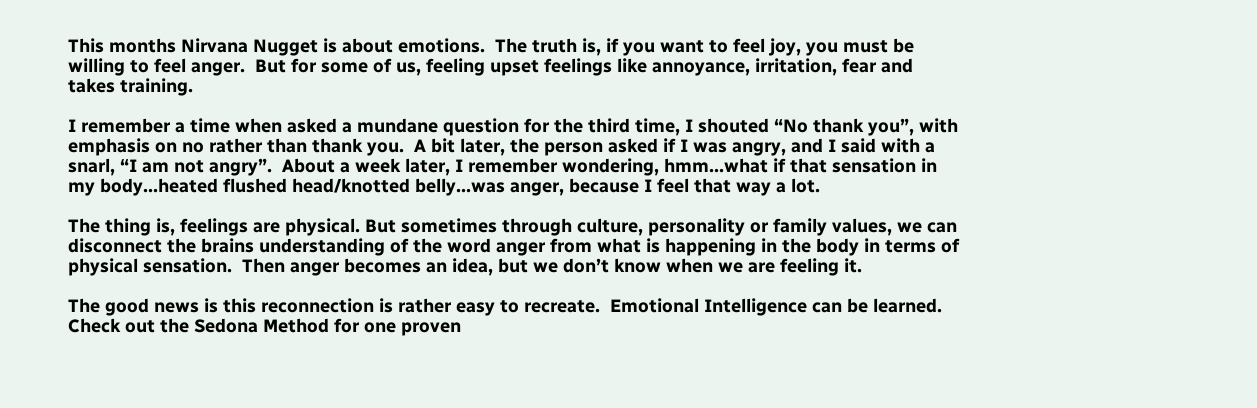This months Nirvana Nugget is about emotions.  The truth is, if you want to feel joy, you must be willing to feel anger.  But for some of us, feeling upset feelings like annoyance, irritation, fear and takes training.

I remember a time when asked a mundane question for the third time, I shouted “No thank you”, with emphasis on no rather than thank you.  A bit later, the person asked if I was angry, and I said with a snarl, “I am not angry”.  About a week later, I remember wondering, hmm…what if that sensation in my body…heated flushed head/knotted belly…was anger, because I feel that way a lot.

The thing is, feelings are physical. But sometimes through culture, personality or family values, we can disconnect the brains understanding of the word anger from what is happening in the body in terms of physical sensation.  Then anger becomes an idea, but we don’t know when we are feeling it.

The good news is this reconnection is rather easy to recreate.  Emotional Intelligence can be learned. Check out the Sedona Method for one proven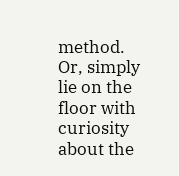method.  Or, simply lie on the floor with curiosity about the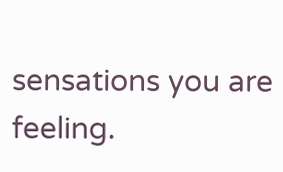sensations you are feeling.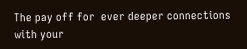The pay off for  ever deeper connections with your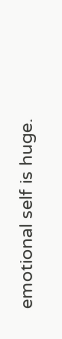emotional self is huge.